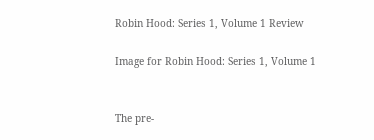Robin Hood: Series 1, Volume 1 Review

Image for Robin Hood: Series 1, Volume 1


The pre-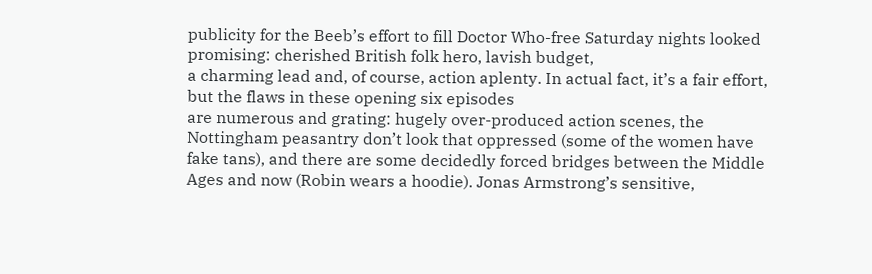publicity for the Beeb’s effort to fill Doctor Who-free Saturday nights looked promising: cherished British folk hero, lavish budget,
a charming lead and, of course, action aplenty. In actual fact, it’s a fair effort, but the flaws in these opening six episodes
are numerous and grating: hugely over-produced action scenes, the Nottingham peasantry don’t look that oppressed (some of the women have fake tans), and there are some decidedly forced bridges between the Middle Ages and now (Robin wears a hoodie). Jonas Armstrong’s sensitive,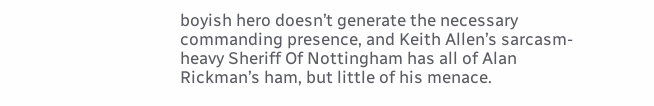boyish hero doesn’t generate the necessary commanding presence, and Keith Allen’s sarcasm-heavy Sheriff Of Nottingham has all of Alan Rickman’s ham, but little of his menace.